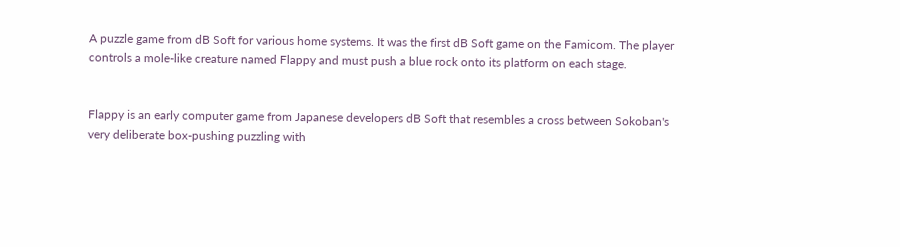A puzzle game from dB Soft for various home systems. It was the first dB Soft game on the Famicom. The player controls a mole-like creature named Flappy and must push a blue rock onto its platform on each stage.


Flappy is an early computer game from Japanese developers dB Soft that resembles a cross between Sokoban's very deliberate box-pushing puzzling with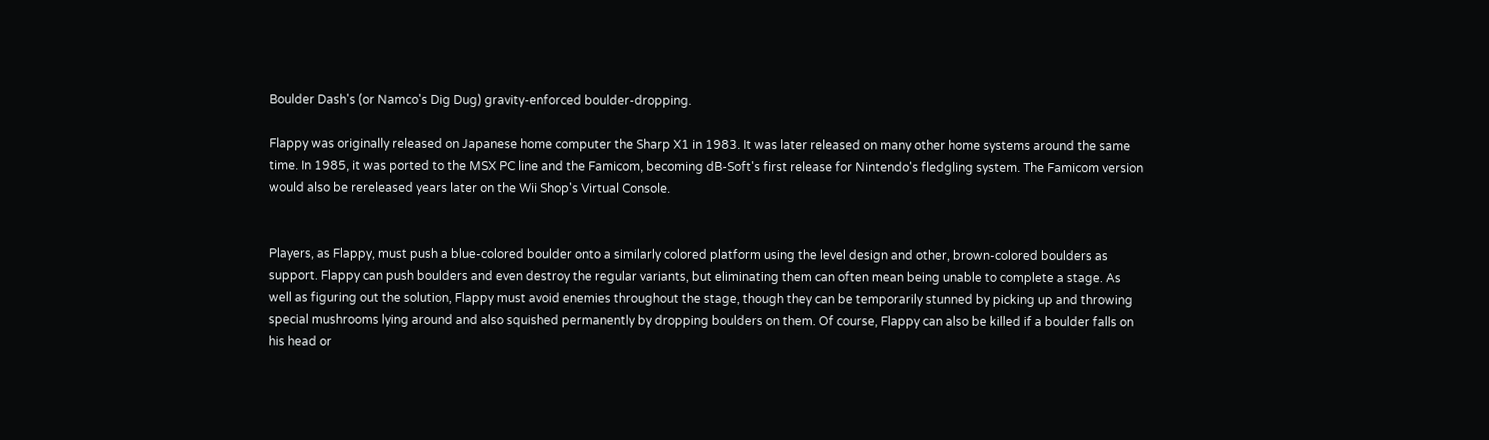Boulder Dash's (or Namco's Dig Dug) gravity-enforced boulder-dropping.

Flappy was originally released on Japanese home computer the Sharp X1 in 1983. It was later released on many other home systems around the same time. In 1985, it was ported to the MSX PC line and the Famicom, becoming dB-Soft's first release for Nintendo's fledgling system. The Famicom version would also be rereleased years later on the Wii Shop's Virtual Console.


Players, as Flappy, must push a blue-colored boulder onto a similarly colored platform using the level design and other, brown-colored boulders as support. Flappy can push boulders and even destroy the regular variants, but eliminating them can often mean being unable to complete a stage. As well as figuring out the solution, Flappy must avoid enemies throughout the stage, though they can be temporarily stunned by picking up and throwing special mushrooms lying around and also squished permanently by dropping boulders on them. Of course, Flappy can also be killed if a boulder falls on his head or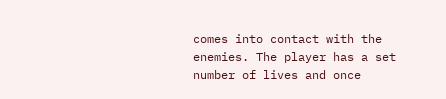comes into contact with the enemies. The player has a set number of lives and once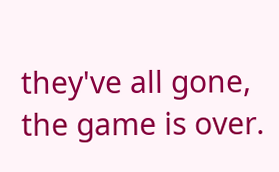they've all gone, the game is over.